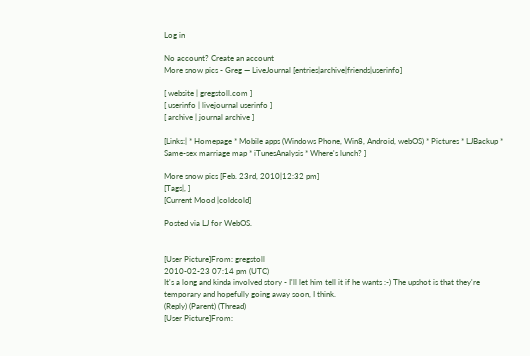Log in

No account? Create an account
More snow pics - Greg — LiveJournal [entries|archive|friends|userinfo]

[ website | gregstoll.com ]
[ userinfo | livejournal userinfo ]
[ archive | journal archive ]

[Links:| * Homepage * Mobile apps (Windows Phone, Win8, Android, webOS) * Pictures * LJBackup * Same-sex marriage map * iTunesAnalysis * Where's lunch? ]

More snow pics [Feb. 23rd, 2010|12:32 pm]
[Tags|, ]
[Current Mood |coldcold]

Posted via LJ for WebOS.


[User Picture]From: gregstoll
2010-02-23 07:14 pm (UTC)
It's a long and kinda involved story - I'll let him tell it if he wants :-) The upshot is that they're temporary and hopefully going away soon, I think.
(Reply) (Parent) (Thread)
[User Picture]From: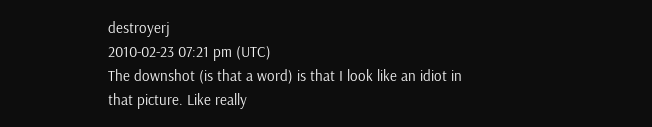destroyerj
2010-02-23 07:21 pm (UTC)
The downshot (is that a word) is that I look like an idiot in that picture. Like really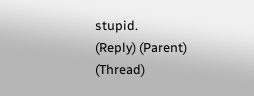stupid.
(Reply) (Parent) (Thread)